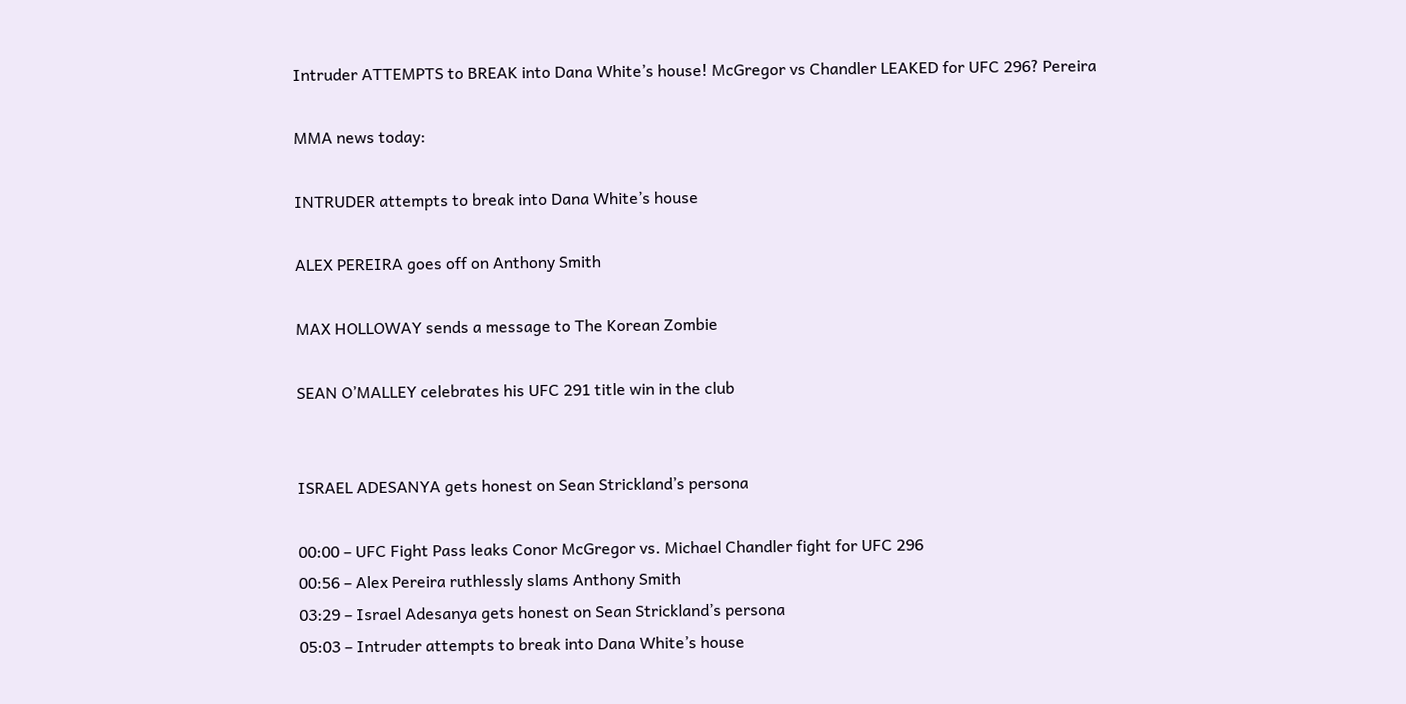Intruder ATTEMPTS to BREAK into Dana White’s house! McGregor vs Chandler LEAKED for UFC 296? Pereira

MMA news today:

INTRUDER attempts to break into Dana White’s house

ALEX PEREIRA goes off on Anthony Smith

MAX HOLLOWAY sends a message to The Korean Zombie

SEAN O’MALLEY celebrates his UFC 291 title win in the club


ISRAEL ADESANYA gets honest on Sean Strickland’s persona

00:00 – UFC Fight Pass leaks Conor McGregor vs. Michael Chandler fight for UFC 296
00:56 – Alex Pereira ruthlessly slams Anthony Smith
03:29 – Israel Adesanya gets honest on Sean Strickland’s persona
05:03 – Intruder attempts to break into Dana White’s house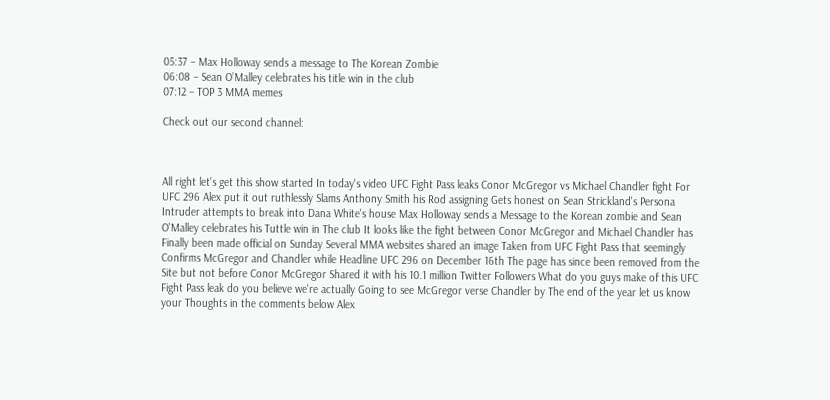05:37 – Max Holloway sends a message to The Korean Zombie
06:08 – Sean O’Malley celebrates his title win in the club
07:12 – TOP 3 MMA memes

Check out our second channel:



All right let's get this show started In today's video UFC Fight Pass leaks Conor McGregor vs Michael Chandler fight For UFC 296 Alex put it out ruthlessly Slams Anthony Smith his Rod assigning Gets honest on Sean Strickland's Persona Intruder attempts to break into Dana White's house Max Holloway sends a Message to the Korean zombie and Sean O'Malley celebrates his Tuttle win in The club It looks like the fight between Conor McGregor and Michael Chandler has Finally been made official on Sunday Several MMA websites shared an image Taken from UFC Fight Pass that seemingly Confirms McGregor and Chandler while Headline UFC 296 on December 16th The page has since been removed from the Site but not before Conor McGregor Shared it with his 10.1 million Twitter Followers What do you guys make of this UFC Fight Pass leak do you believe we're actually Going to see McGregor verse Chandler by The end of the year let us know your Thoughts in the comments below Alex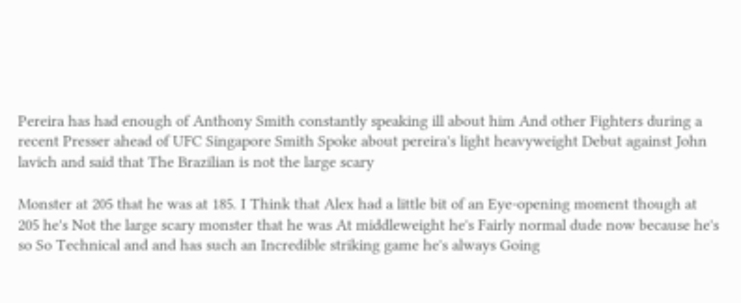Pereira has had enough of Anthony Smith constantly speaking ill about him And other Fighters during a recent Presser ahead of UFC Singapore Smith Spoke about pereira's light heavyweight Debut against John lavich and said that The Brazilian is not the large scary

Monster at 205 that he was at 185. I Think that Alex had a little bit of an Eye-opening moment though at 205 he's Not the large scary monster that he was At middleweight he's Fairly normal dude now because he's so So Technical and and has such an Incredible striking game he's always Going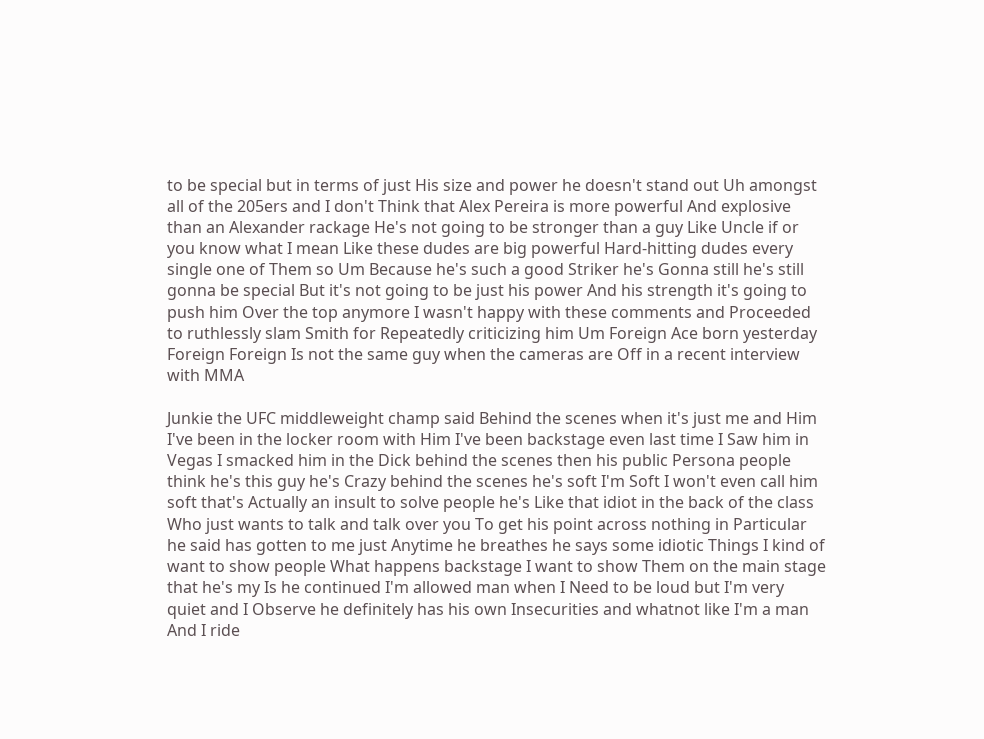to be special but in terms of just His size and power he doesn't stand out Uh amongst all of the 205ers and I don't Think that Alex Pereira is more powerful And explosive than an Alexander rackage He's not going to be stronger than a guy Like Uncle if or you know what I mean Like these dudes are big powerful Hard-hitting dudes every single one of Them so Um Because he's such a good Striker he's Gonna still he's still gonna be special But it's not going to be just his power And his strength it's going to push him Over the top anymore I wasn't happy with these comments and Proceeded to ruthlessly slam Smith for Repeatedly criticizing him Um Foreign Ace born yesterday Foreign Foreign Is not the same guy when the cameras are Off in a recent interview with MMA

Junkie the UFC middleweight champ said Behind the scenes when it's just me and Him I've been in the locker room with Him I've been backstage even last time I Saw him in Vegas I smacked him in the Dick behind the scenes then his public Persona people think he's this guy he's Crazy behind the scenes he's soft I'm Soft I won't even call him soft that's Actually an insult to solve people he's Like that idiot in the back of the class Who just wants to talk and talk over you To get his point across nothing in Particular he said has gotten to me just Anytime he breathes he says some idiotic Things I kind of want to show people What happens backstage I want to show Them on the main stage that he's my Is he continued I'm allowed man when I Need to be loud but I'm very quiet and I Observe he definitely has his own Insecurities and whatnot like I'm a man And I ride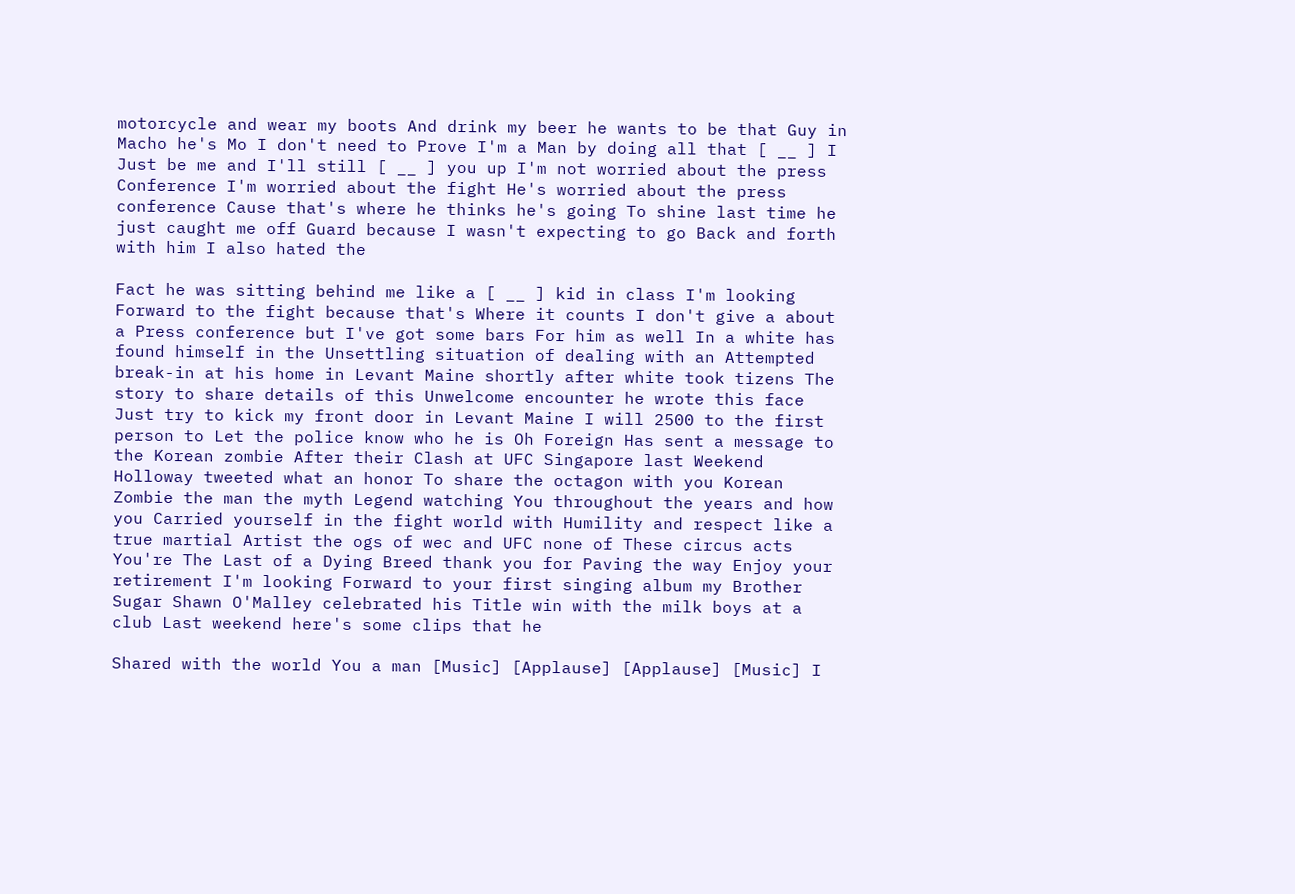motorcycle and wear my boots And drink my beer he wants to be that Guy in Macho he's Mo I don't need to Prove I'm a Man by doing all that [ __ ] I Just be me and I'll still [ __ ] you up I'm not worried about the press Conference I'm worried about the fight He's worried about the press conference Cause that's where he thinks he's going To shine last time he just caught me off Guard because I wasn't expecting to go Back and forth with him I also hated the

Fact he was sitting behind me like a [ __ ] kid in class I'm looking Forward to the fight because that's Where it counts I don't give a about a Press conference but I've got some bars For him as well In a white has found himself in the Unsettling situation of dealing with an Attempted break-in at his home in Levant Maine shortly after white took tizens The story to share details of this Unwelcome encounter he wrote this face Just try to kick my front door in Levant Maine I will 2500 to the first person to Let the police know who he is Oh Foreign Has sent a message to the Korean zombie After their Clash at UFC Singapore last Weekend Holloway tweeted what an honor To share the octagon with you Korean Zombie the man the myth Legend watching You throughout the years and how you Carried yourself in the fight world with Humility and respect like a true martial Artist the ogs of wec and UFC none of These circus acts You're The Last of a Dying Breed thank you for Paving the way Enjoy your retirement I'm looking Forward to your first singing album my Brother Sugar Shawn O'Malley celebrated his Title win with the milk boys at a club Last weekend here's some clips that he

Shared with the world You a man [Music] [Applause] [Applause] [Music] I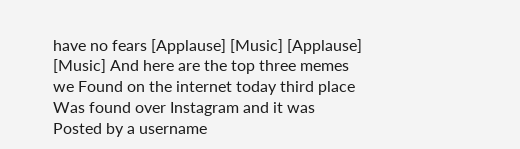have no fears [Applause] [Music] [Applause] [Music] And here are the top three memes we Found on the internet today third place Was found over Instagram and it was Posted by a username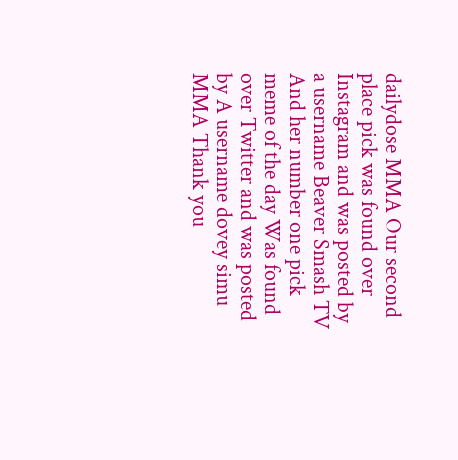dailydose MMA Our second place pick was found over Instagram and was posted by a username Beaver Smash TV And her number one pick meme of the day Was found over Twitter and was posted by A username dovey simu MMA Thank you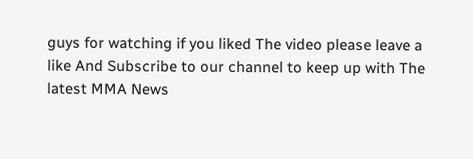guys for watching if you liked The video please leave a like And Subscribe to our channel to keep up with The latest MMA News